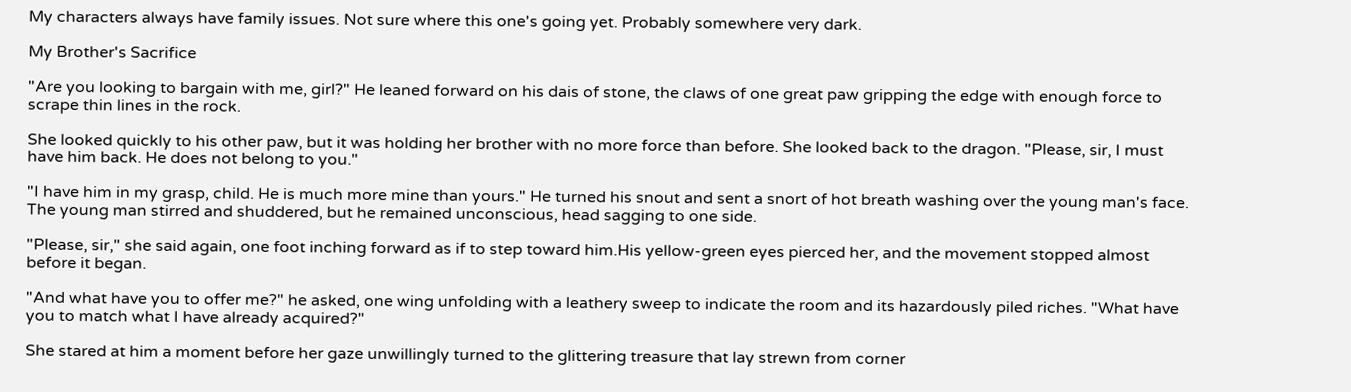My characters always have family issues. Not sure where this one's going yet. Probably somewhere very dark.

My Brother's Sacrifice

"Are you looking to bargain with me, girl?" He leaned forward on his dais of stone, the claws of one great paw gripping the edge with enough force to scrape thin lines in the rock.

She looked quickly to his other paw, but it was holding her brother with no more force than before. She looked back to the dragon. "Please, sir, I must have him back. He does not belong to you."

"I have him in my grasp, child. He is much more mine than yours." He turned his snout and sent a snort of hot breath washing over the young man's face. The young man stirred and shuddered, but he remained unconscious, head sagging to one side.

"Please, sir," she said again, one foot inching forward as if to step toward him.His yellow-green eyes pierced her, and the movement stopped almost before it began.

"And what have you to offer me?" he asked, one wing unfolding with a leathery sweep to indicate the room and its hazardously piled riches. "What have you to match what I have already acquired?"

She stared at him a moment before her gaze unwillingly turned to the glittering treasure that lay strewn from corner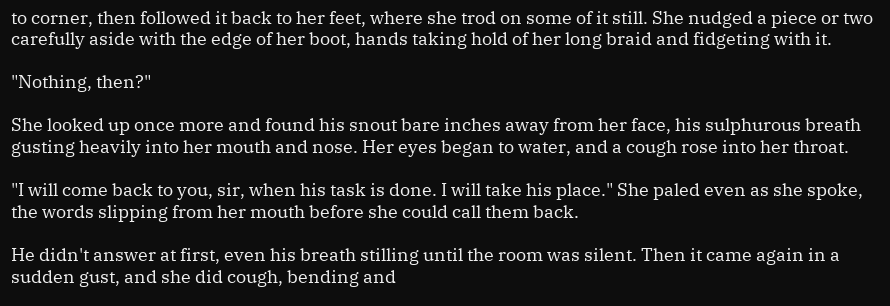to corner, then followed it back to her feet, where she trod on some of it still. She nudged a piece or two carefully aside with the edge of her boot, hands taking hold of her long braid and fidgeting with it.

"Nothing, then?"

She looked up once more and found his snout bare inches away from her face, his sulphurous breath gusting heavily into her mouth and nose. Her eyes began to water, and a cough rose into her throat.

"I will come back to you, sir, when his task is done. I will take his place." She paled even as she spoke, the words slipping from her mouth before she could call them back.

He didn't answer at first, even his breath stilling until the room was silent. Then it came again in a sudden gust, and she did cough, bending and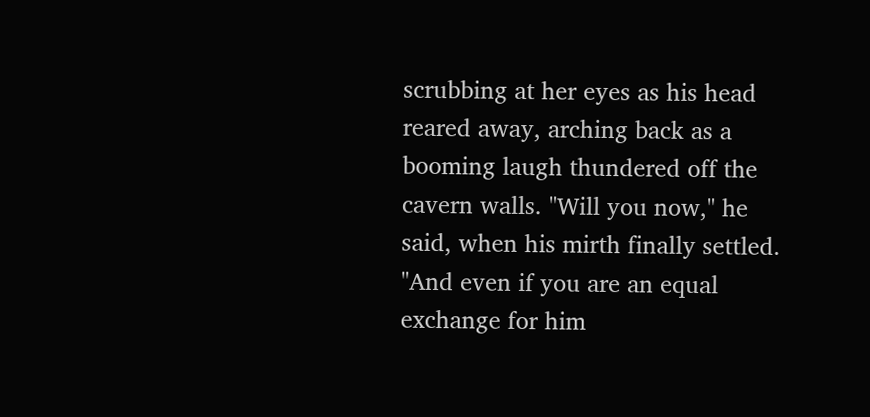scrubbing at her eyes as his head reared away, arching back as a booming laugh thundered off the cavern walls. "Will you now," he said, when his mirth finally settled. "And even if you are an equal exchange for him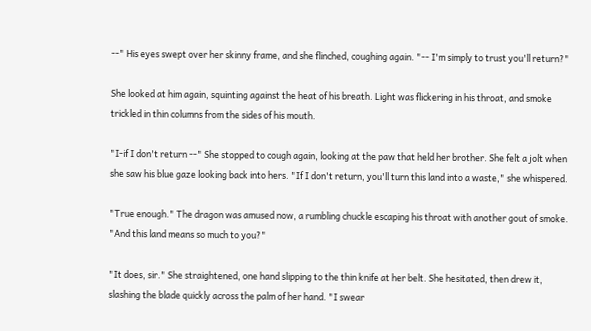--" His eyes swept over her skinny frame, and she flinched, coughing again. "-- I'm simply to trust you'll return?"

She looked at him again, squinting against the heat of his breath. Light was flickering in his throat, and smoke trickled in thin columns from the sides of his mouth.

"I-if I don't return --" She stopped to cough again, looking at the paw that held her brother. She felt a jolt when she saw his blue gaze looking back into hers. "If I don't return, you'll turn this land into a waste," she whispered.

"True enough." The dragon was amused now, a rumbling chuckle escaping his throat with another gout of smoke. "And this land means so much to you?"

"It does, sir." She straightened, one hand slipping to the thin knife at her belt. She hesitated, then drew it, slashing the blade quickly across the palm of her hand. "I swear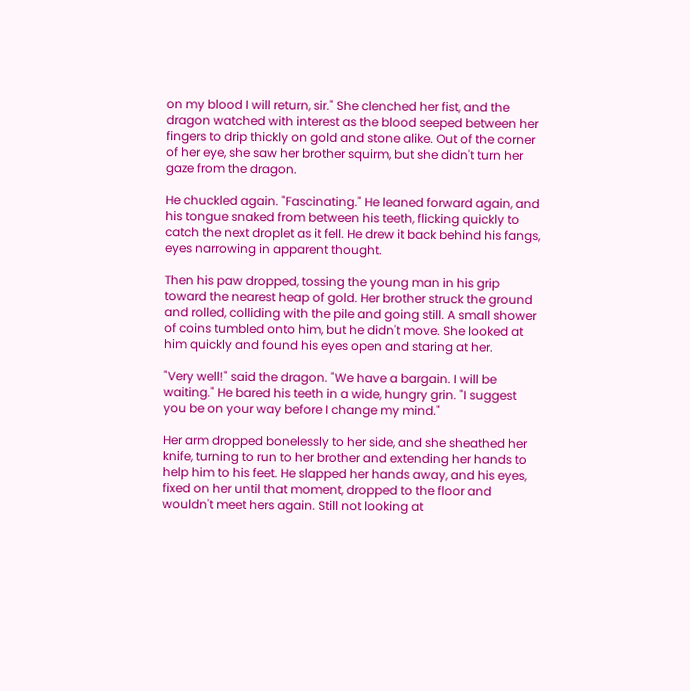on my blood I will return, sir." She clenched her fist, and the dragon watched with interest as the blood seeped between her fingers to drip thickly on gold and stone alike. Out of the corner of her eye, she saw her brother squirm, but she didn't turn her gaze from the dragon.

He chuckled again. "Fascinating." He leaned forward again, and his tongue snaked from between his teeth, flicking quickly to catch the next droplet as it fell. He drew it back behind his fangs, eyes narrowing in apparent thought.

Then his paw dropped, tossing the young man in his grip toward the nearest heap of gold. Her brother struck the ground and rolled, colliding with the pile and going still. A small shower of coins tumbled onto him, but he didn't move. She looked at him quickly and found his eyes open and staring at her.

"Very well!" said the dragon. "We have a bargain. I will be waiting." He bared his teeth in a wide, hungry grin. "I suggest you be on your way before I change my mind."

Her arm dropped bonelessly to her side, and she sheathed her knife, turning to run to her brother and extending her hands to help him to his feet. He slapped her hands away, and his eyes, fixed on her until that moment, dropped to the floor and wouldn't meet hers again. Still not looking at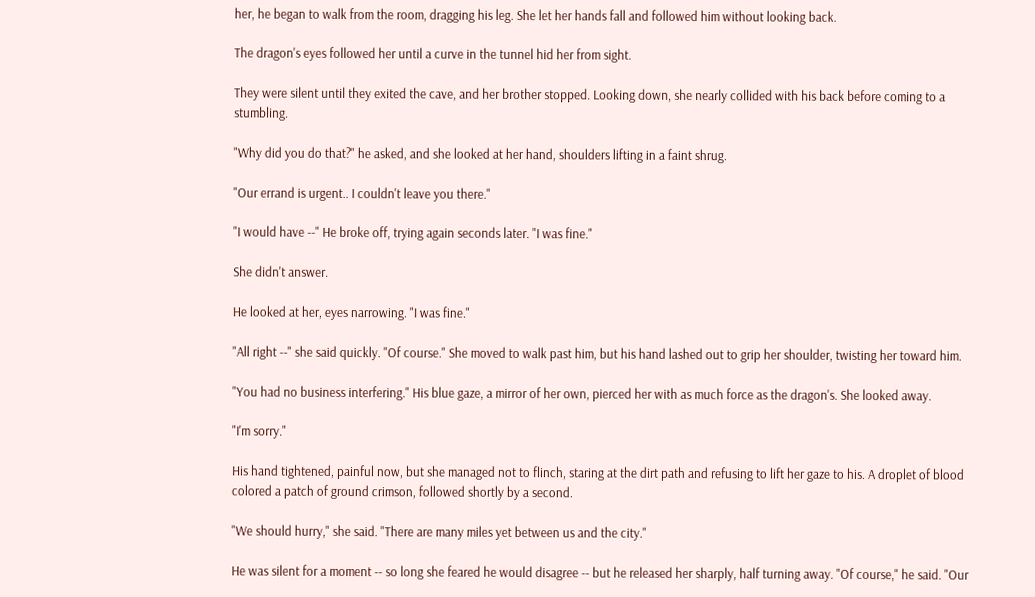her, he began to walk from the room, dragging his leg. She let her hands fall and followed him without looking back.

The dragon's eyes followed her until a curve in the tunnel hid her from sight.

They were silent until they exited the cave, and her brother stopped. Looking down, she nearly collided with his back before coming to a stumbling.

"Why did you do that?" he asked, and she looked at her hand, shoulders lifting in a faint shrug.

"Our errand is urgent.. I couldn't leave you there."

"I would have --" He broke off, trying again seconds later. "I was fine."

She didn't answer.

He looked at her, eyes narrowing. "I was fine."

"All right --" she said quickly. "Of course." She moved to walk past him, but his hand lashed out to grip her shoulder, twisting her toward him.

"You had no business interfering." His blue gaze, a mirror of her own, pierced her with as much force as the dragon's. She looked away.

"I'm sorry."

His hand tightened, painful now, but she managed not to flinch, staring at the dirt path and refusing to lift her gaze to his. A droplet of blood colored a patch of ground crimson, followed shortly by a second.

"We should hurry," she said. "There are many miles yet between us and the city."

He was silent for a moment -- so long she feared he would disagree -- but he released her sharply, half turning away. "Of course," he said. "Our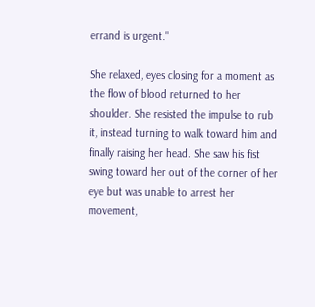errand is urgent."

She relaxed, eyes closing for a moment as the flow of blood returned to her shoulder. She resisted the impulse to rub it, instead turning to walk toward him and finally raising her head. She saw his fist swing toward her out of the corner of her eye but was unable to arrest her movement,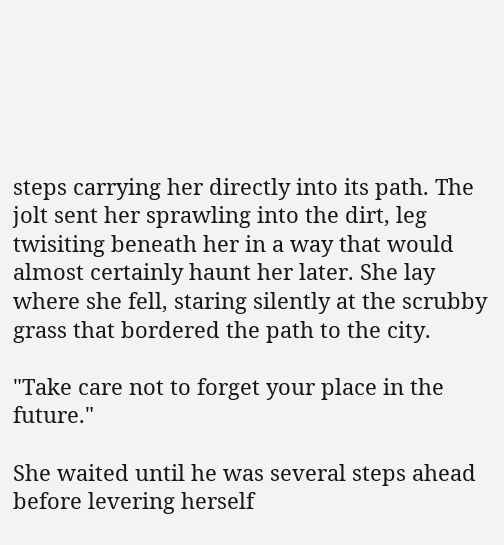steps carrying her directly into its path. The jolt sent her sprawling into the dirt, leg twisiting beneath her in a way that would almost certainly haunt her later. She lay where she fell, staring silently at the scrubby grass that bordered the path to the city.

"Take care not to forget your place in the future."

She waited until he was several steps ahead before levering herself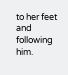to her feet and following him.